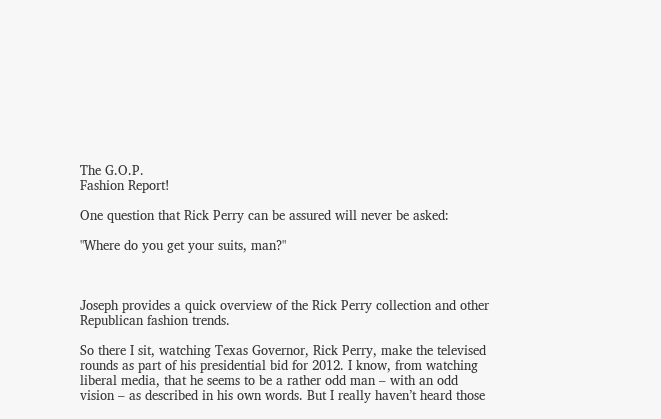The G.O.P.
Fashion Report!

One question that Rick Perry can be assured will never be asked:

"Where do you get your suits, man?"



Joseph provides a quick overview of the Rick Perry collection and other Republican fashion trends.

So there I sit, watching Texas Governor, Rick Perry, make the televised rounds as part of his presidential bid for 2012. I know, from watching liberal media, that he seems to be a rather odd man – with an odd vision – as described in his own words. But I really haven’t heard those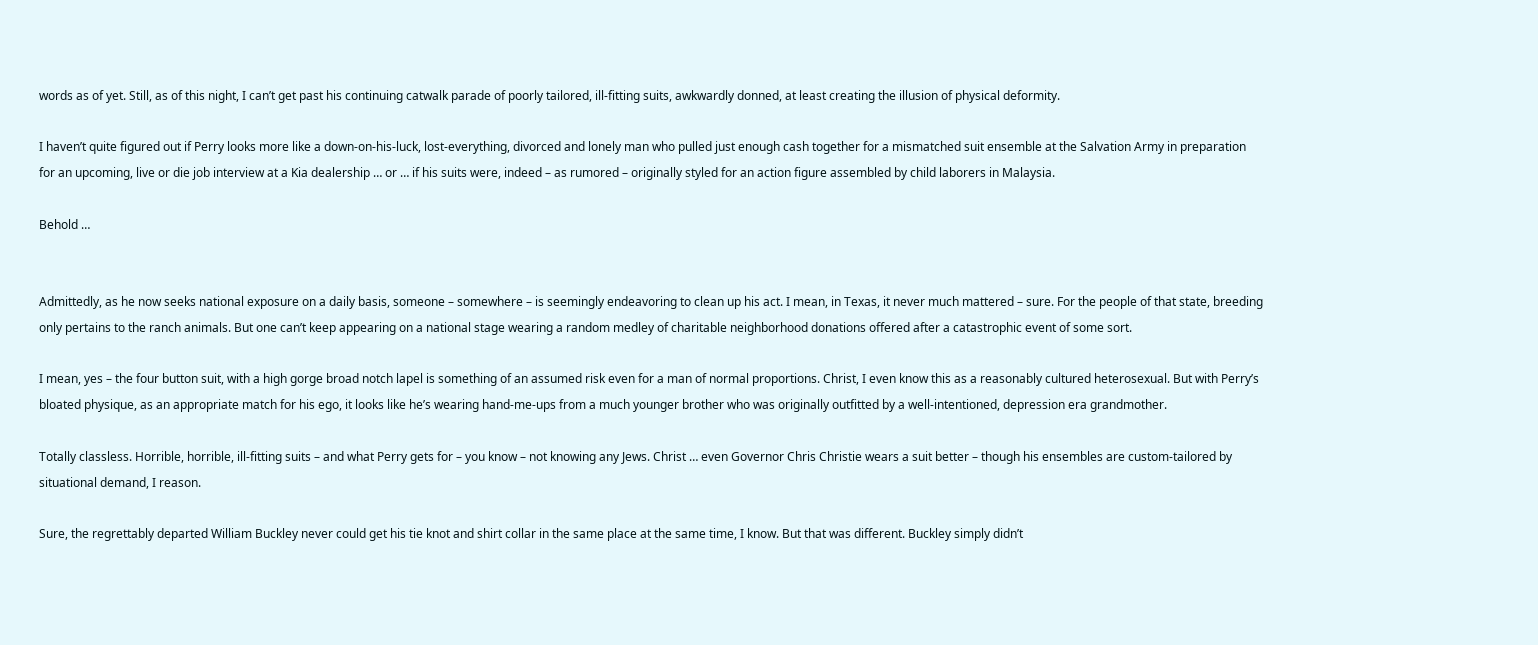words as of yet. Still, as of this night, I can’t get past his continuing catwalk parade of poorly tailored, ill-fitting suits, awkwardly donned, at least creating the illusion of physical deformity.

I haven’t quite figured out if Perry looks more like a down-on-his-luck, lost-everything, divorced and lonely man who pulled just enough cash together for a mismatched suit ensemble at the Salvation Army in preparation for an upcoming, live or die job interview at a Kia dealership … or … if his suits were, indeed – as rumored – originally styled for an action figure assembled by child laborers in Malaysia.

Behold …


Admittedly, as he now seeks national exposure on a daily basis, someone – somewhere – is seemingly endeavoring to clean up his act. I mean, in Texas, it never much mattered – sure. For the people of that state, breeding only pertains to the ranch animals. But one can’t keep appearing on a national stage wearing a random medley of charitable neighborhood donations offered after a catastrophic event of some sort.

I mean, yes – the four button suit, with a high gorge broad notch lapel is something of an assumed risk even for a man of normal proportions. Christ, I even know this as a reasonably cultured heterosexual. But with Perry’s bloated physique, as an appropriate match for his ego, it looks like he’s wearing hand-me-ups from a much younger brother who was originally outfitted by a well-intentioned, depression era grandmother.

Totally classless. Horrible, horrible, ill-fitting suits – and what Perry gets for – you know – not knowing any Jews. Christ … even Governor Chris Christie wears a suit better – though his ensembles are custom-tailored by situational demand, I reason.

Sure, the regrettably departed William Buckley never could get his tie knot and shirt collar in the same place at the same time, I know. But that was different. Buckley simply didn’t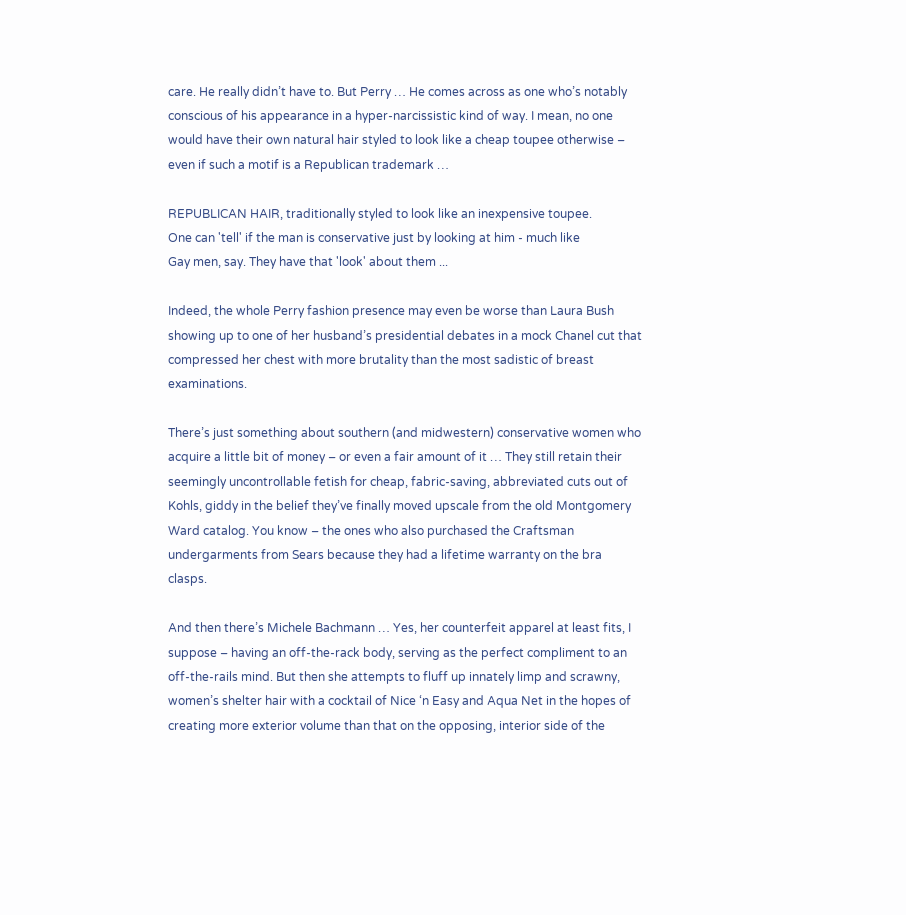care. He really didn’t have to. But Perry … He comes across as one who’s notably conscious of his appearance in a hyper-narcissistic kind of way. I mean, no one would have their own natural hair styled to look like a cheap toupee otherwise – even if such a motif is a Republican trademark …

REPUBLICAN HAIR, traditionally styled to look like an inexpensive toupee.
One can 'tell' if the man is conservative just by looking at him - much like
Gay men, say. They have that 'look' about them ...

Indeed, the whole Perry fashion presence may even be worse than Laura Bush showing up to one of her husband’s presidential debates in a mock Chanel cut that compressed her chest with more brutality than the most sadistic of breast examinations.

There’s just something about southern (and midwestern) conservative women who acquire a little bit of money – or even a fair amount of it … They still retain their seemingly uncontrollable fetish for cheap, fabric-saving, abbreviated cuts out of Kohls, giddy in the belief they’ve finally moved upscale from the old Montgomery Ward catalog. You know – the ones who also purchased the Craftsman undergarments from Sears because they had a lifetime warranty on the bra clasps.

And then there’s Michele Bachmann … Yes, her counterfeit apparel at least fits, I suppose – having an off-the-rack body, serving as the perfect compliment to an off-the-rails mind. But then she attempts to fluff up innately limp and scrawny, women’s shelter hair with a cocktail of Nice ‘n Easy and Aqua Net in the hopes of creating more exterior volume than that on the opposing, interior side of the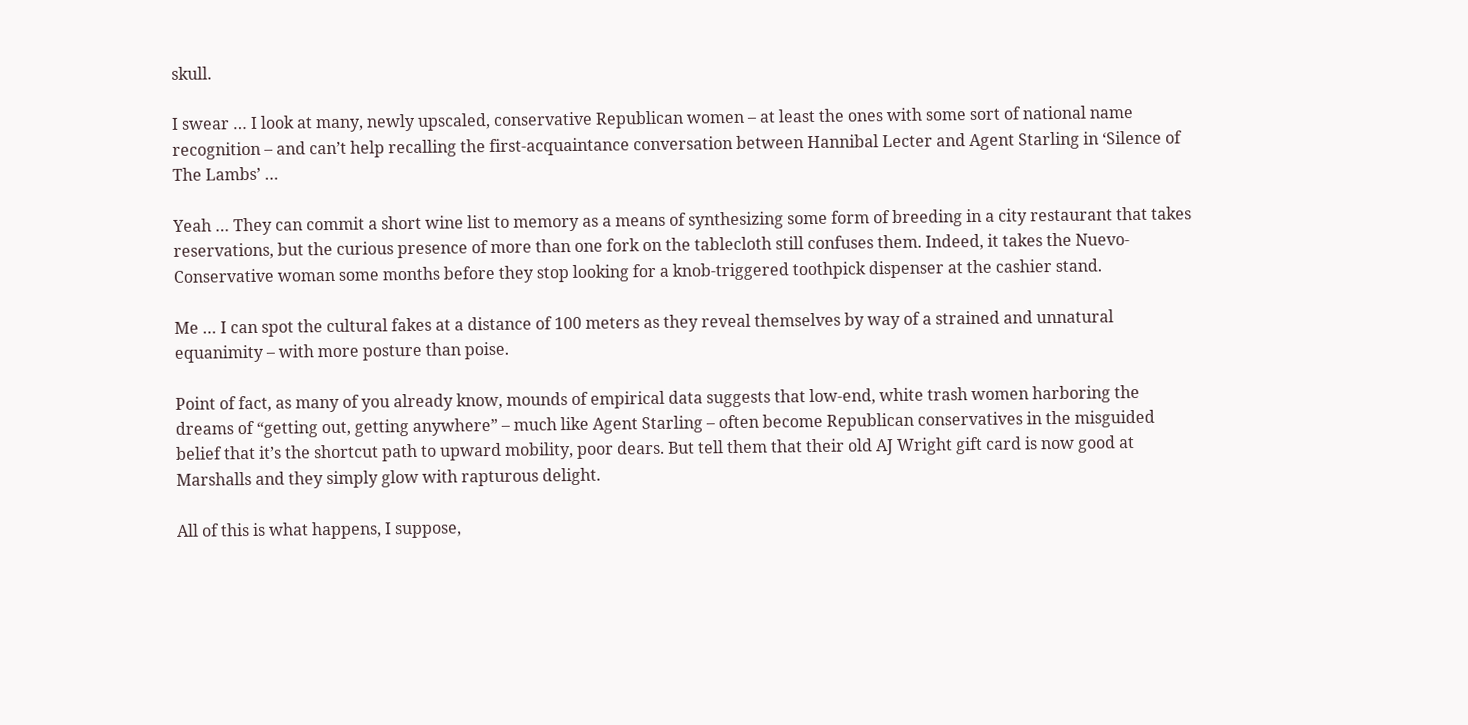skull.

I swear … I look at many, newly upscaled, conservative Republican women – at least the ones with some sort of national name recognition – and can’t help recalling the first-acquaintance conversation between Hannibal Lecter and Agent Starling in ‘Silence of The Lambs’ …

Yeah … They can commit a short wine list to memory as a means of synthesizing some form of breeding in a city restaurant that takes reservations, but the curious presence of more than one fork on the tablecloth still confuses them. Indeed, it takes the Nuevo-Conservative woman some months before they stop looking for a knob-triggered toothpick dispenser at the cashier stand.

Me … I can spot the cultural fakes at a distance of 100 meters as they reveal themselves by way of a strained and unnatural equanimity – with more posture than poise.

Point of fact, as many of you already know, mounds of empirical data suggests that low-end, white trash women harboring the dreams of “getting out, getting anywhere” – much like Agent Starling – often become Republican conservatives in the misguided belief that it’s the shortcut path to upward mobility, poor dears. But tell them that their old AJ Wright gift card is now good at Marshalls and they simply glow with rapturous delight.

All of this is what happens, I suppose,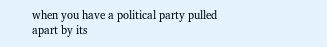when you have a political party pulled apart by its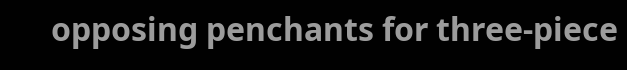opposing penchants for three-piece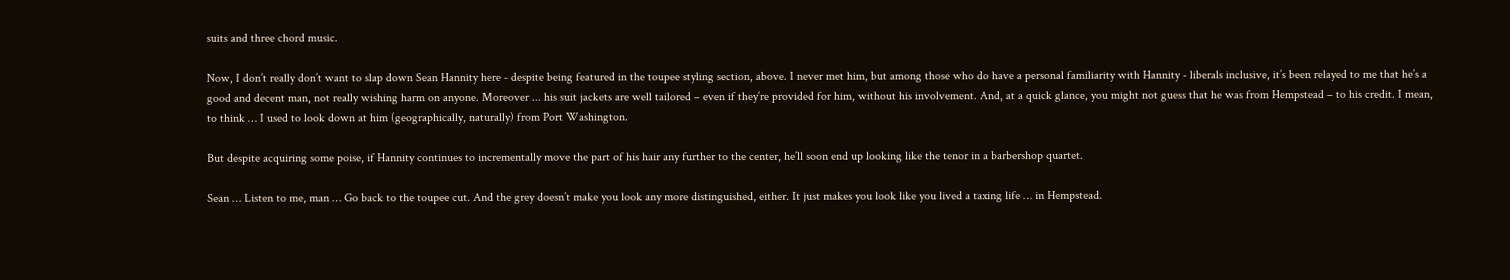suits and three chord music.

Now, I don’t really don’t want to slap down Sean Hannity here - despite being featured in the toupee styling section, above. I never met him, but among those who do have a personal familiarity with Hannity - liberals inclusive, it’s been relayed to me that he’s a good and decent man, not really wishing harm on anyone. Moreover ... his suit jackets are well tailored – even if they’re provided for him, without his involvement. And, at a quick glance, you might not guess that he was from Hempstead – to his credit. I mean, to think … I used to look down at him (geographically, naturally) from Port Washington.

But despite acquiring some poise, if Hannity continues to incrementally move the part of his hair any further to the center, he’ll soon end up looking like the tenor in a barbershop quartet.

Sean … Listen to me, man … Go back to the toupee cut. And the grey doesn’t make you look any more distinguished, either. It just makes you look like you lived a taxing life … in Hempstead.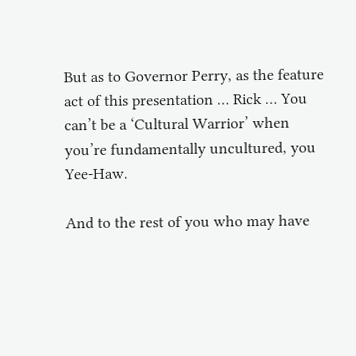But as to Governor Perry, as the feature act of this presentation … Rick … You can’t be a ‘Cultural Warrior’ when you’re fundamentally uncultured, you Yee-Haw.

And to the rest of you who may have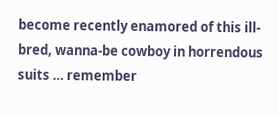become recently enamored of this ill-bred, wanna-be cowboy in horrendous suits … remember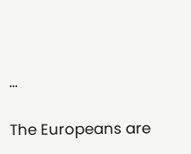…

The Europeans are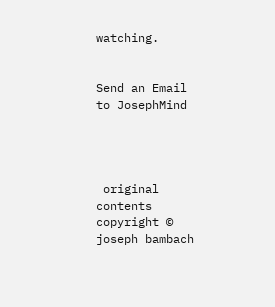watching.


Send an Email to JosephMind




 original contents copyright © joseph bambach